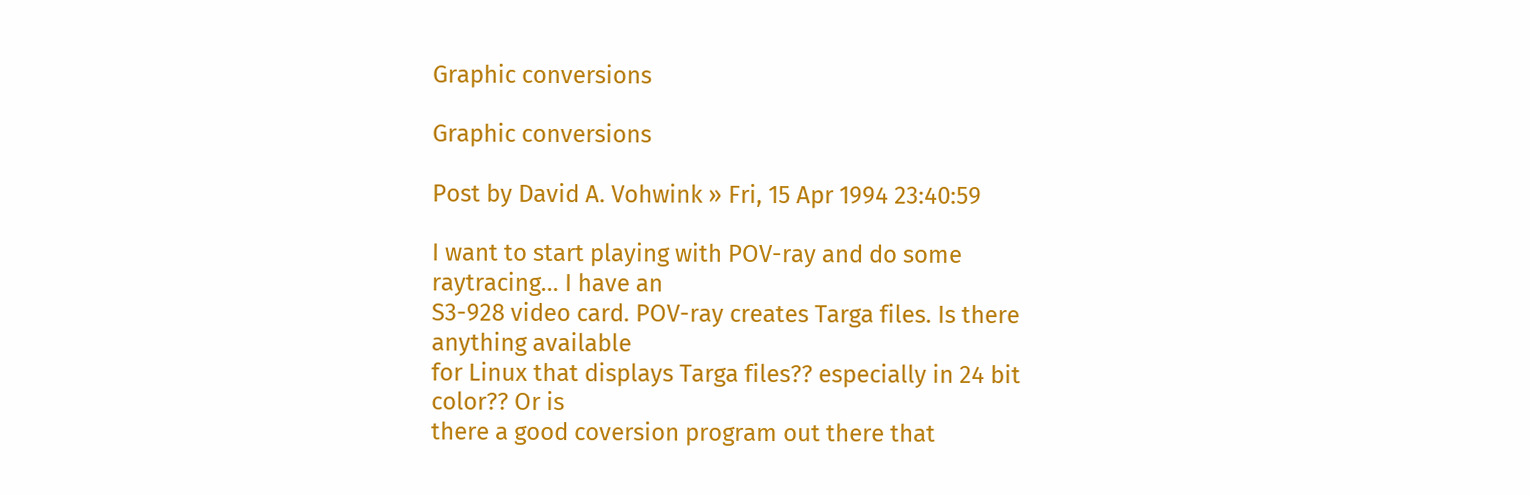Graphic conversions

Graphic conversions

Post by David A. Vohwink » Fri, 15 Apr 1994 23:40:59

I want to start playing with POV-ray and do some raytracing... I have an
S3-928 video card. POV-ray creates Targa files. Is there anything available
for Linux that displays Targa files?? especially in 24 bit color?? Or is
there a good coversion program out there that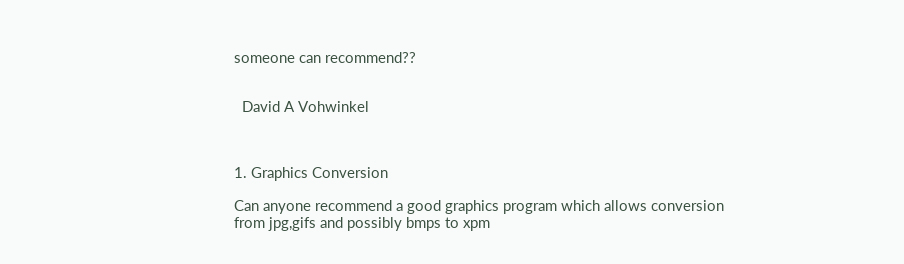someone can recommend??


  David A Vohwinkel



1. Graphics Conversion

Can anyone recommend a good graphics program which allows conversion
from jpg,gifs and possibly bmps to xpm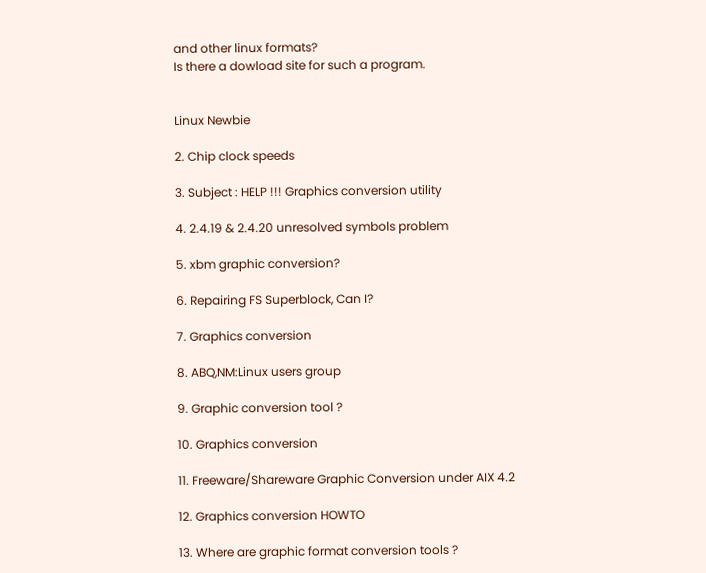and other linux formats?
Is there a dowload site for such a program.


Linux Newbie

2. Chip clock speeds

3. Subject : HELP !!! Graphics conversion utility

4. 2.4.19 & 2.4.20 unresolved symbols problem

5. xbm graphic conversion?

6. Repairing FS Superblock, Can I?

7. Graphics conversion

8. ABQ,NM:Linux users group

9. Graphic conversion tool ?

10. Graphics conversion

11. Freeware/Shareware Graphic Conversion under AIX 4.2

12. Graphics conversion HOWTO

13. Where are graphic format conversion tools ?